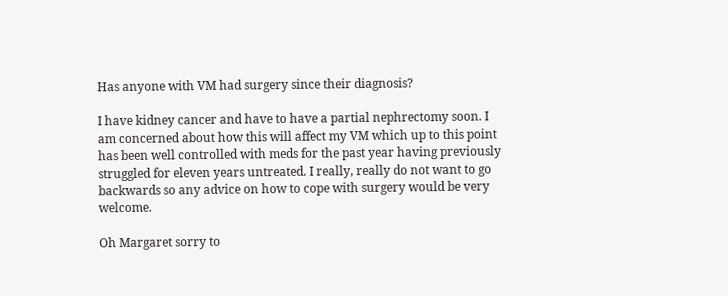Has anyone with VM had surgery since their diagnosis?

I have kidney cancer and have to have a partial nephrectomy soon. I am concerned about how this will affect my VM which up to this point has been well controlled with meds for the past year having previously struggled for eleven years untreated. I really, really do not want to go backwards so any advice on how to cope with surgery would be very welcome.

Oh Margaret sorry to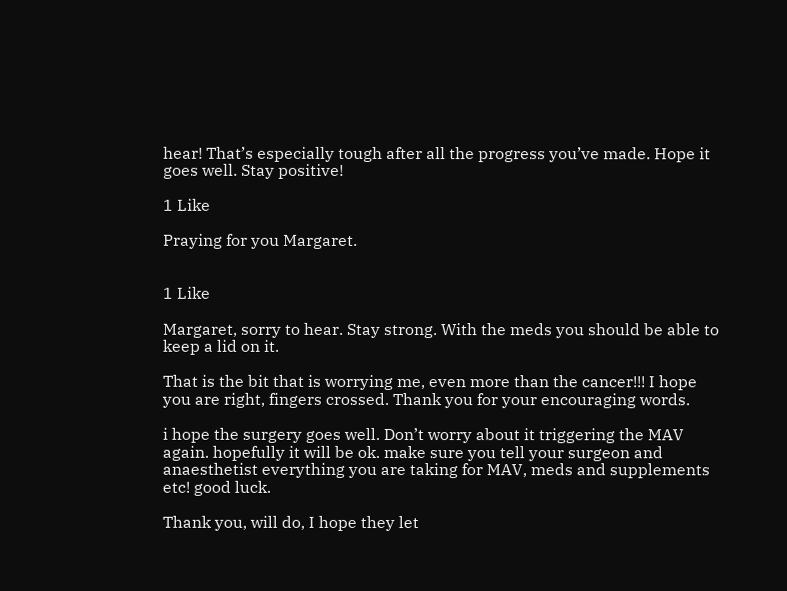hear! That’s especially tough after all the progress you’ve made. Hope it goes well. Stay positive!

1 Like

Praying for you Margaret.


1 Like

Margaret, sorry to hear. Stay strong. With the meds you should be able to keep a lid on it.

That is the bit that is worrying me, even more than the cancer!!! I hope you are right, fingers crossed. Thank you for your encouraging words.

i hope the surgery goes well. Don’t worry about it triggering the MAV again. hopefully it will be ok. make sure you tell your surgeon and anaesthetist everything you are taking for MAV, meds and supplements etc! good luck.

Thank you, will do, I hope they let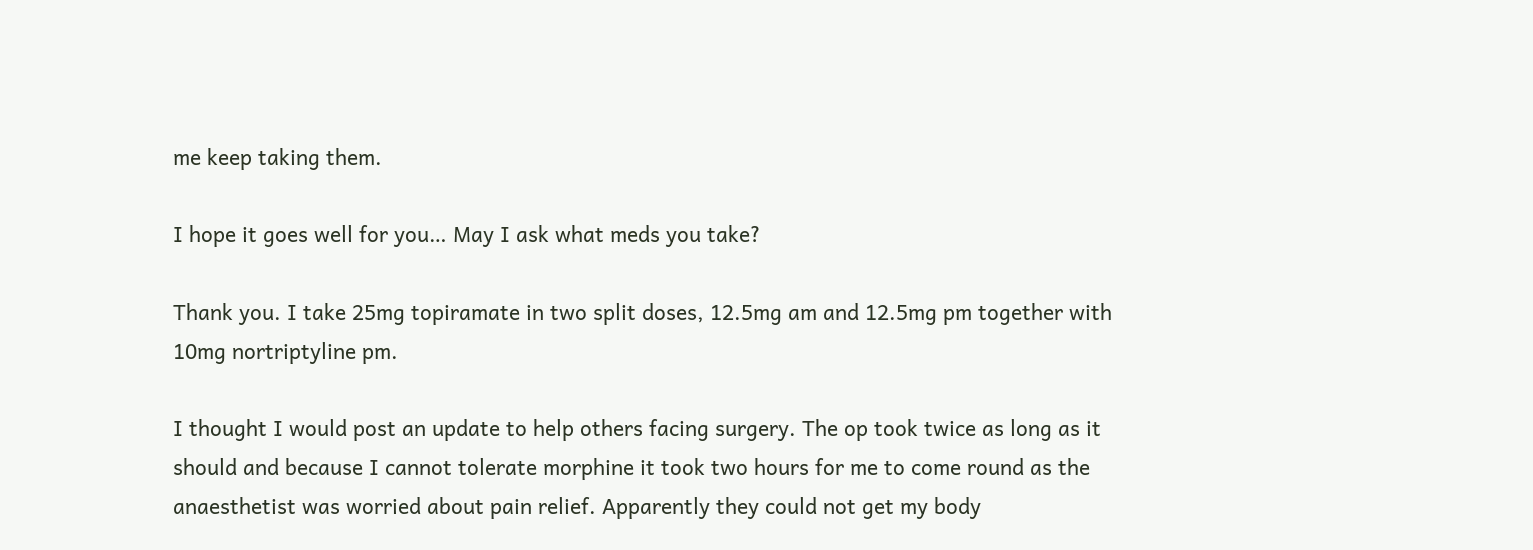me keep taking them.

I hope it goes well for you… May I ask what meds you take?

Thank you. I take 25mg topiramate in two split doses, 12.5mg am and 12.5mg pm together with 10mg nortriptyline pm.

I thought I would post an update to help others facing surgery. The op took twice as long as it should and because I cannot tolerate morphine it took two hours for me to come round as the anaesthetist was worried about pain relief. Apparently they could not get my body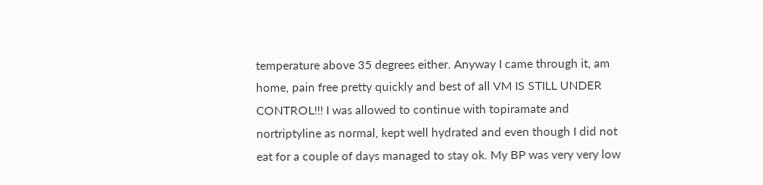temperature above 35 degrees either. Anyway I came through it, am home, pain free pretty quickly and best of all VM IS STILL UNDER CONTROL!!! I was allowed to continue with topiramate and nortriptyline as normal, kept well hydrated and even though I did not eat for a couple of days managed to stay ok. My BP was very very low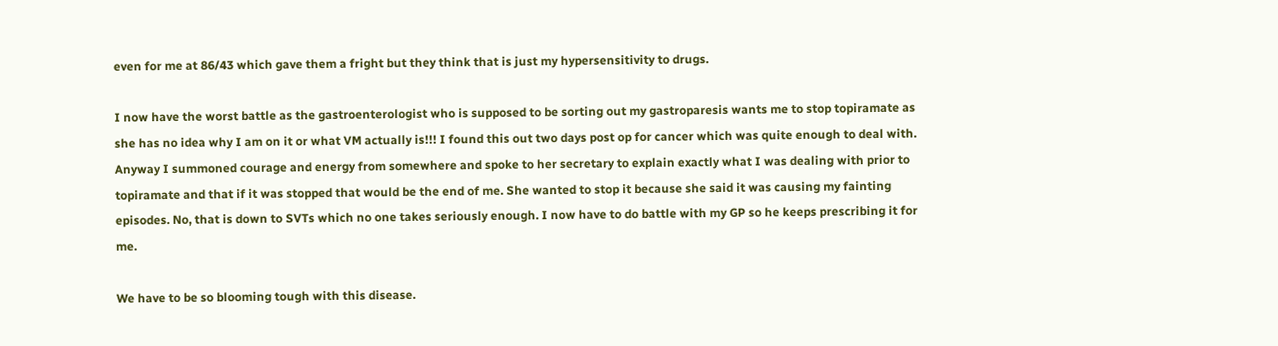even for me at 86/43 which gave them a fright but they think that is just my hypersensitivity to drugs.

I now have the worst battle as the gastroenterologist who is supposed to be sorting out my gastroparesis wants me to stop topiramate as she has no idea why I am on it or what VM actually is!!! I found this out two days post op for cancer which was quite enough to deal with. Anyway I summoned courage and energy from somewhere and spoke to her secretary to explain exactly what I was dealing with prior to topiramate and that if it was stopped that would be the end of me. She wanted to stop it because she said it was causing my fainting episodes. No, that is down to SVTs which no one takes seriously enough. I now have to do battle with my GP so he keeps prescribing it for me.

We have to be so blooming tough with this disease.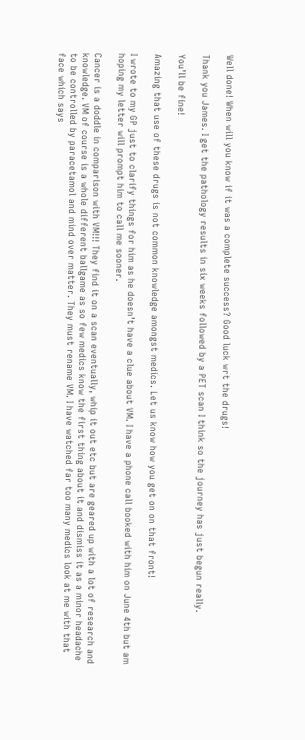Well done! When will you know if it was a complete success? Good luck wrt the drugs!

Thank you James. I get the pathology results in six weeks followed by a PET scan I think so the journey has just begun really.

You’ll be fine!

Amazing that use of these drugs is not common knowledge amongst medics. Let us know how you get on on that front!

I wrote to my GP just to clarify things for him as he doesn’t have a clue about VM. I have a phone call booked with him on June 4th but am hoping my letter will prompt him to call me sooner.

Cancer is a doddle in comparison with VM!!! They find it on a scan eventually, whip it out etc but are geared up with a lot of research and knowledge. VM of course is a whole different ballgame as so few medics know the first thing about it and dismiss it as a minor headache to be controlled by paracetamol and mind over matter. They must rename VM. I have watched far too many medics look at me with that face which says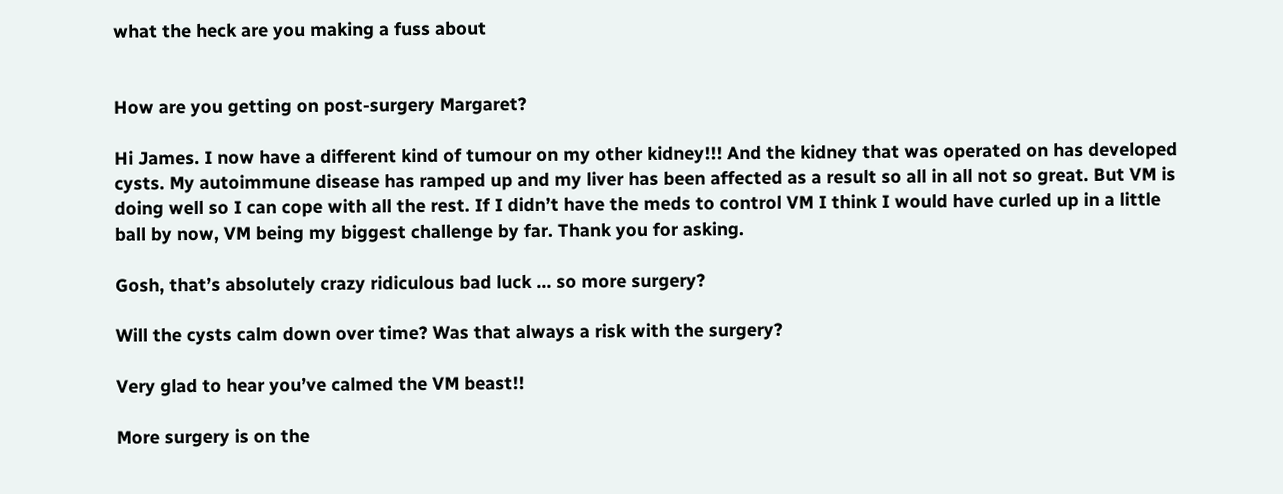what the heck are you making a fuss about


How are you getting on post-surgery Margaret?

Hi James. I now have a different kind of tumour on my other kidney!!! And the kidney that was operated on has developed cysts. My autoimmune disease has ramped up and my liver has been affected as a result so all in all not so great. But VM is doing well so I can cope with all the rest. If I didn’t have the meds to control VM I think I would have curled up in a little ball by now, VM being my biggest challenge by far. Thank you for asking.

Gosh, that’s absolutely crazy ridiculous bad luck … so more surgery?

Will the cysts calm down over time? Was that always a risk with the surgery?

Very glad to hear you’ve calmed the VM beast!!

More surgery is on the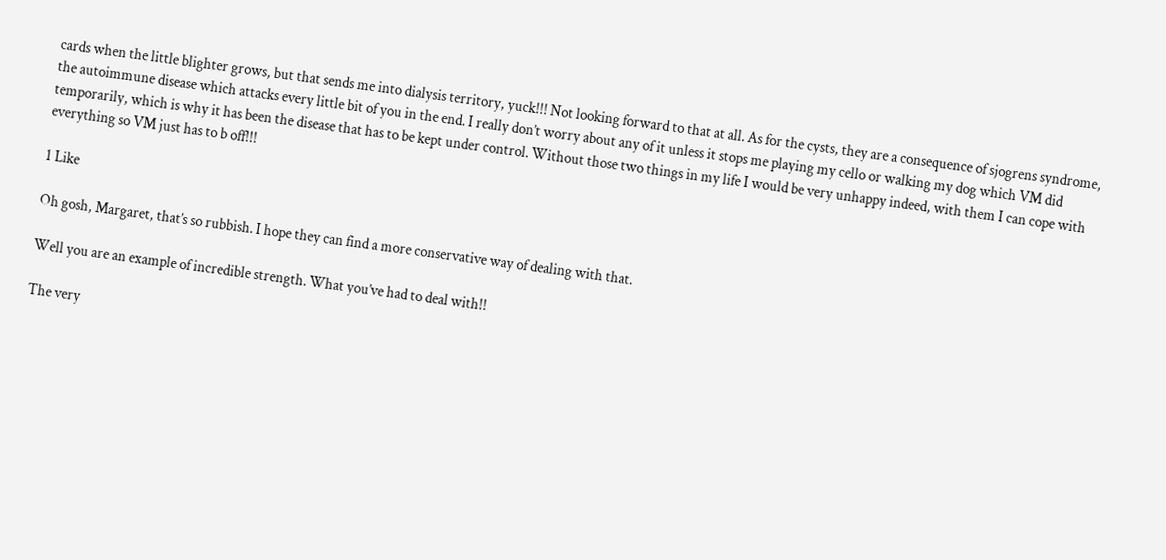cards when the little blighter grows, but that sends me into dialysis territory, yuck!!! Not looking forward to that at all. As for the cysts, they are a consequence of sjogrens syndrome, the autoimmune disease which attacks every little bit of you in the end. I really don’t worry about any of it unless it stops me playing my cello or walking my dog which VM did temporarily, which is why it has been the disease that has to be kept under control. Without those two things in my life I would be very unhappy indeed, with them I can cope with everything so VM just has to b off!!!

1 Like

Oh gosh, Margaret, that’s so rubbish. I hope they can find a more conservative way of dealing with that.

Well you are an example of incredible strength. What you’ve had to deal with!!

The very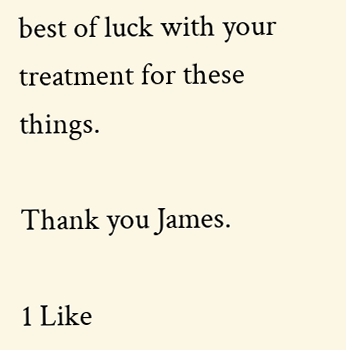best of luck with your treatment for these things.

Thank you James.

1 Like